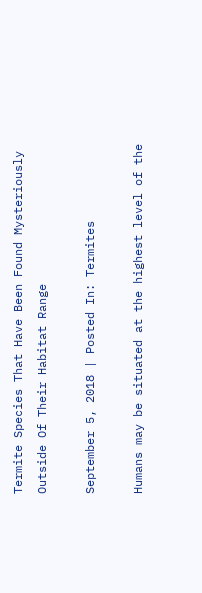Termite Species That Have Been Found Mysteriously Outside Of Their Habitat Range

September 5, 2018 | Posted In: Termites

Humans may be situated at the highest level of the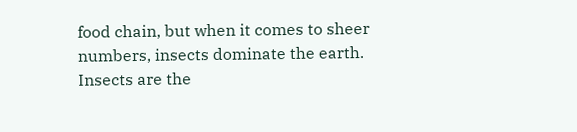food chain, but when it comes to sheer numbers, insects dominate the earth. Insects are the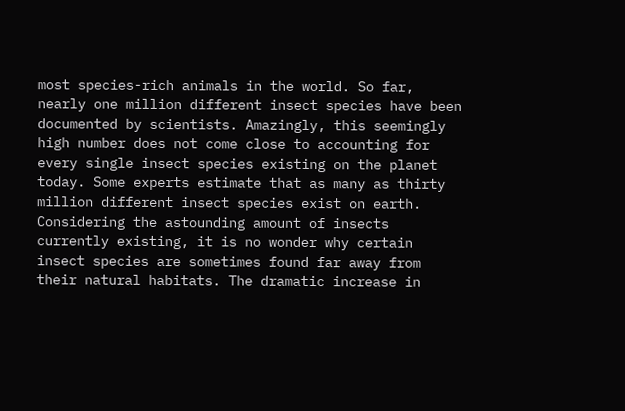most species-rich animals in the world. So far, nearly one million different insect species have been documented by scientists. Amazingly, this seemingly high number does not come close to accounting for every single insect species existing on the planet today. Some experts estimate that as many as thirty million different insect species exist on earth. Considering the astounding amount of insects currently existing, it is no wonder why certain insect species are sometimes found far away from their natural habitats. The dramatic increase in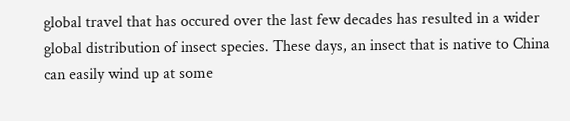global travel that has occured over the last few decades has resulted in a wider global distribution of insect species. These days, an insect that is native to China can easily wind up at some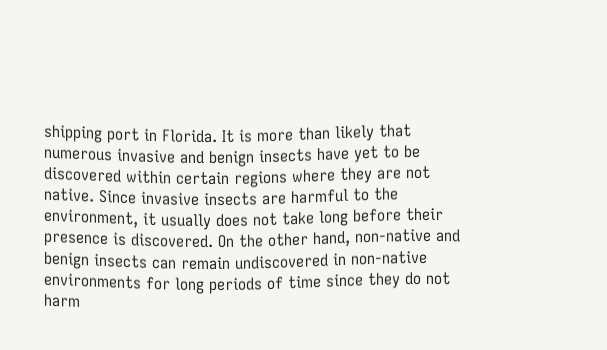shipping port in Florida. It is more than likely that numerous invasive and benign insects have yet to be discovered within certain regions where they are not native. Since invasive insects are harmful to the environment, it usually does not take long before their presence is discovered. On the other hand, non-native and benign insects can remain undiscovered in non-native environments for long periods of time since they do not harm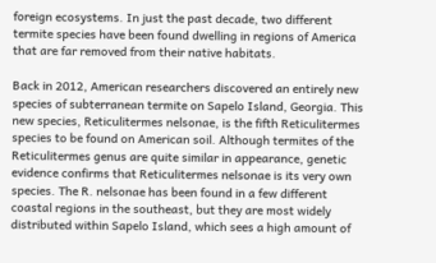foreign ecosystems. In just the past decade, two different termite species have been found dwelling in regions of America that are far removed from their native habitats.

Back in 2012, American researchers discovered an entirely new species of subterranean termite on Sapelo Island, Georgia. This new species, Reticulitermes nelsonae, is the fifth Reticulitermes species to be found on American soil. Although termites of the Reticulitermes genus are quite similar in appearance, genetic evidence confirms that Reticulitermes nelsonae is its very own species. The R. nelsonae has been found in a few different coastal regions in the southeast, but they are most widely distributed within Sapelo Island, which sees a high amount of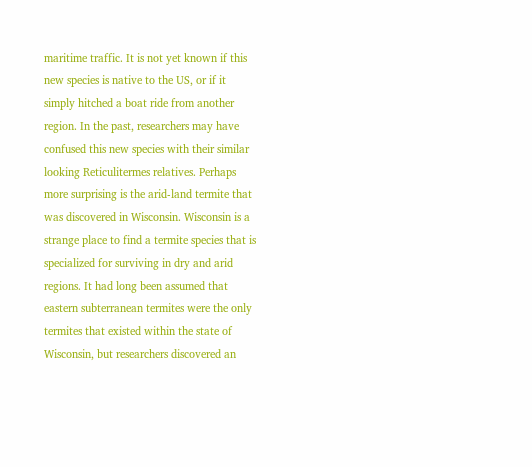maritime traffic. It is not yet known if this new species is native to the US, or if it simply hitched a boat ride from another region. In the past, researchers may have confused this new species with their similar looking Reticulitermes relatives. Perhaps more surprising is the arid-land termite that was discovered in Wisconsin. Wisconsin is a strange place to find a termite species that is specialized for surviving in dry and arid regions. It had long been assumed that eastern subterranean termites were the only termites that existed within the state of Wisconsin, but researchers discovered an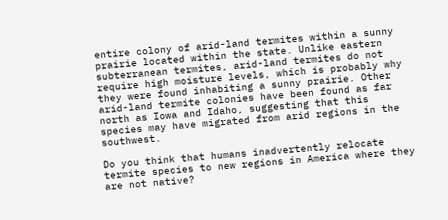entire colony of arid-land termites within a sunny prairie located within the state. Unlike eastern subterranean termites, arid-land termites do not require high moisture levels, which is probably why they were found inhabiting a sunny prairie. Other arid-land termite colonies have been found as far north as Iowa and Idaho, suggesting that this species may have migrated from arid regions in the southwest.

Do you think that humans inadvertently relocate termite species to new regions in America where they are not native?